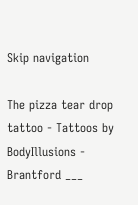Skip navigation

The pizza tear drop tattoo - Tattoos by BodyIllusions - Brantford ___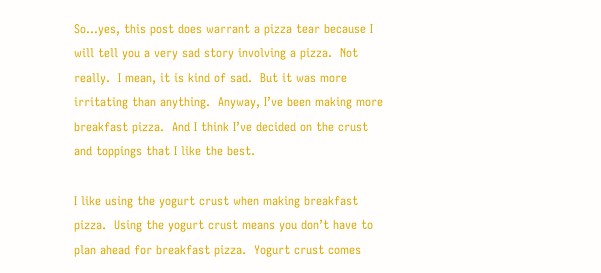So…yes, this post does warrant a pizza tear because I will tell you a very sad story involving a pizza.  Not really.  I mean, it is kind of sad.  But it was more irritating than anything.  Anyway, I’ve been making more breakfast pizza.  And I think I’ve decided on the crust and toppings that I like the best.

I like using the yogurt crust when making breakfast pizza.  Using the yogurt crust means you don’t have to plan ahead for breakfast pizza.  Yogurt crust comes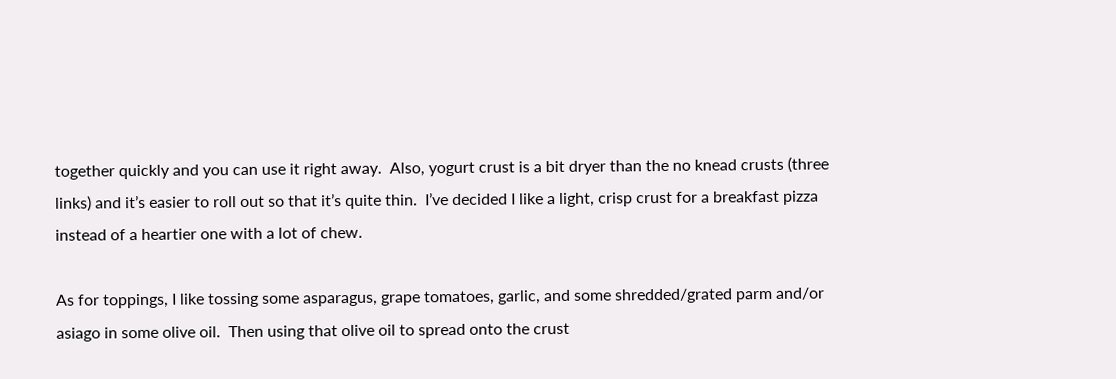together quickly and you can use it right away.  Also, yogurt crust is a bit dryer than the no knead crusts (three links) and it’s easier to roll out so that it’s quite thin.  I’ve decided I like a light, crisp crust for a breakfast pizza instead of a heartier one with a lot of chew.

As for toppings, I like tossing some asparagus, grape tomatoes, garlic, and some shredded/grated parm and/or asiago in some olive oil.  Then using that olive oil to spread onto the crust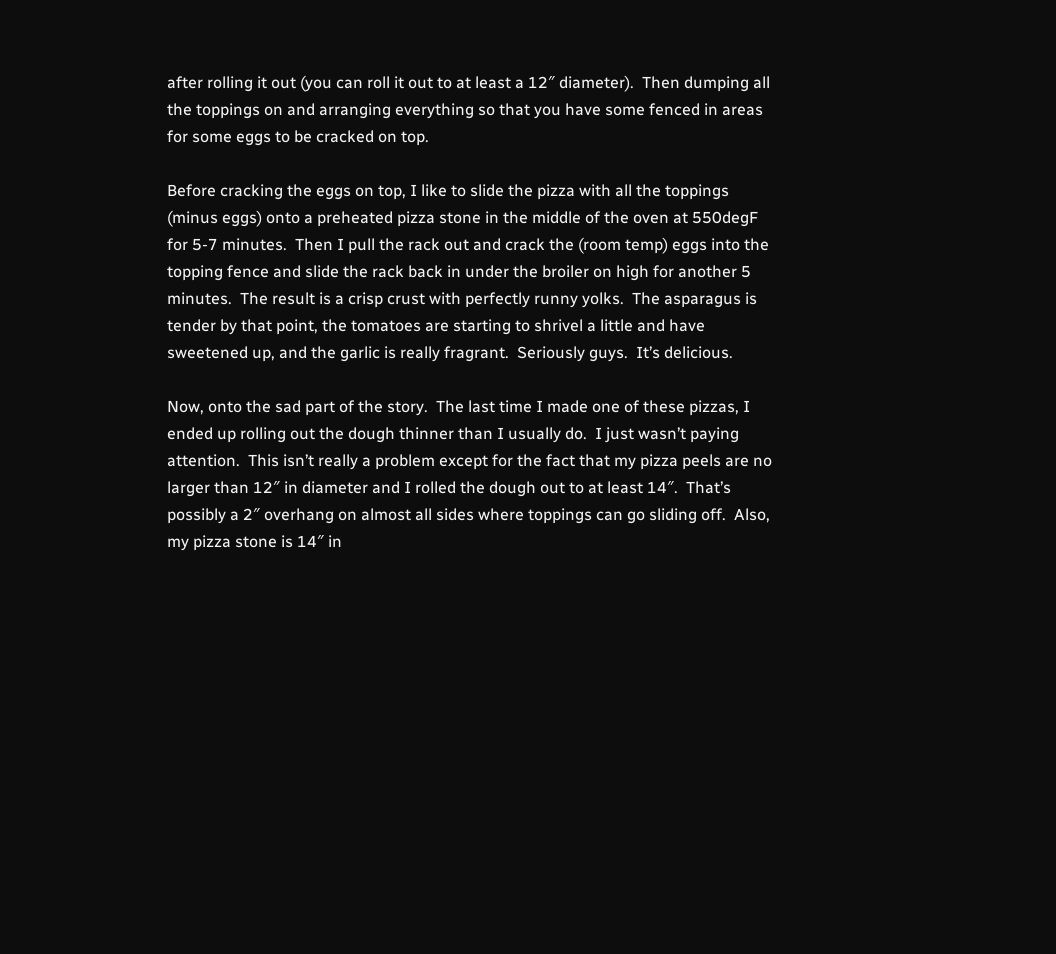after rolling it out (you can roll it out to at least a 12″ diameter).  Then dumping all the toppings on and arranging everything so that you have some fenced in areas for some eggs to be cracked on top.

Before cracking the eggs on top, I like to slide the pizza with all the toppings (minus eggs) onto a preheated pizza stone in the middle of the oven at 550degF for 5-7 minutes.  Then I pull the rack out and crack the (room temp) eggs into the topping fence and slide the rack back in under the broiler on high for another 5 minutes.  The result is a crisp crust with perfectly runny yolks.  The asparagus is tender by that point, the tomatoes are starting to shrivel a little and have sweetened up, and the garlic is really fragrant.  Seriously guys.  It’s delicious.

Now, onto the sad part of the story.  The last time I made one of these pizzas, I ended up rolling out the dough thinner than I usually do.  I just wasn’t paying attention.  This isn’t really a problem except for the fact that my pizza peels are no larger than 12″ in diameter and I rolled the dough out to at least 14″.  That’s possibly a 2″ overhang on almost all sides where toppings can go sliding off.  Also, my pizza stone is 14″ in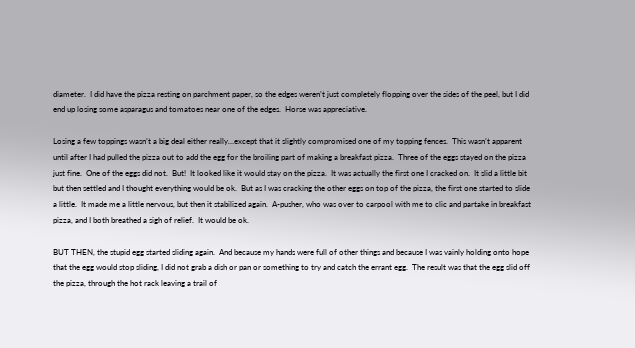diameter.  I did have the pizza resting on parchment paper, so the edges weren’t just completely flopping over the sides of the peel, but I did end up losing some asparagus and tomatoes near one of the edges.  Horse was appreciative.

Losing a few toppings wasn’t a big deal either really…except that it slightly compromised one of my topping fences.  This wasn’t apparent until after I had pulled the pizza out to add the egg for the broiling part of making a breakfast pizza.  Three of the eggs stayed on the pizza just fine.  One of the eggs did not.  But!  It looked like it would stay on the pizza.  It was actually the first one I cracked on.  It slid a little bit but then settled and I thought everything would be ok.  But as I was cracking the other eggs on top of the pizza, the first one started to slide a little.  It made me a little nervous, but then it stabilized again.  A-pusher, who was over to carpool with me to clic and partake in breakfast pizza, and I both breathed a sigh of relief.  It would be ok.

BUT THEN, the stupid egg started sliding again.  And because my hands were full of other things and because I was vainly holding onto hope that the egg would stop sliding, I did not grab a dish or pan or something to try and catch the errant egg.  The result was that the egg slid off the pizza, through the hot rack leaving a trail of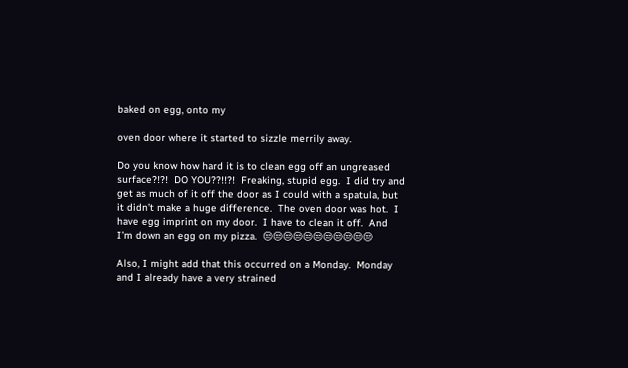baked on egg, onto my

oven door where it started to sizzle merrily away.

Do you know how hard it is to clean egg off an ungreased surface?!?!  DO YOU??!!?!  Freaking, stupid egg.  I did try and get as much of it off the door as I could with a spatula, but it didn’t make a huge difference.  The oven door was hot.  I have egg imprint on my door.  I have to clean it off.  And I’m down an egg on my pizza.  😒😒😒😒😒😒😒😒😒😒😒

Also, I might add that this occurred on a Monday.  Monday and I already have a very strained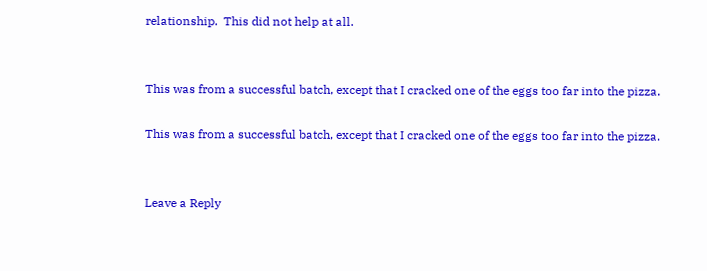relationship.  This did not help at all.


This was from a successful batch, except that I cracked one of the eggs too far into the pizza.

This was from a successful batch, except that I cracked one of the eggs too far into the pizza.


Leave a Reply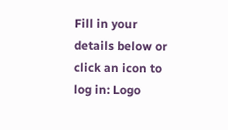Fill in your details below or click an icon to log in: Logo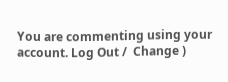You are commenting using your account. Log Out /  Change )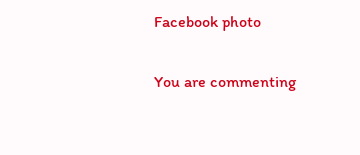Facebook photo

You are commenting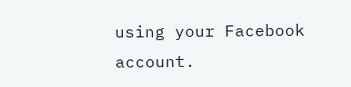using your Facebook account.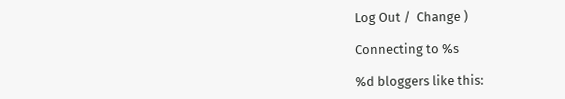Log Out /  Change )

Connecting to %s

%d bloggers like this: